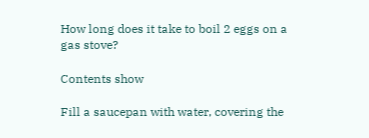How long does it take to boil 2 eggs on a gas stove?

Contents show

Fill a saucepan with water, covering the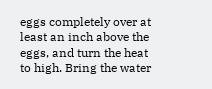eggs completely over at least an inch above the eggs, and turn the heat to high. Bring the water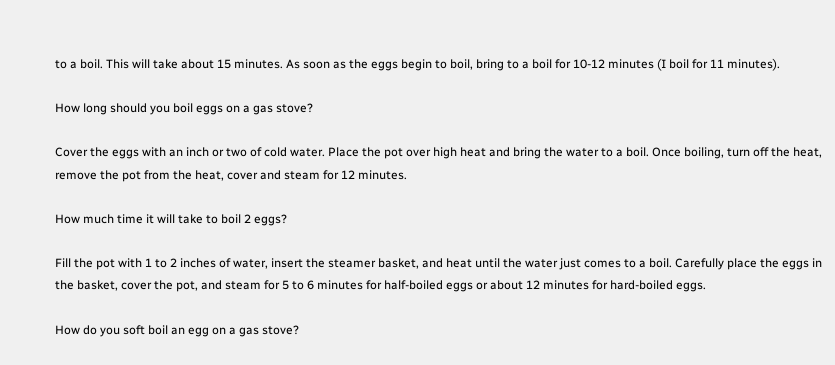to a boil. This will take about 15 minutes. As soon as the eggs begin to boil, bring to a boil for 10-12 minutes (I boil for 11 minutes).

How long should you boil eggs on a gas stove?

Cover the eggs with an inch or two of cold water. Place the pot over high heat and bring the water to a boil. Once boiling, turn off the heat, remove the pot from the heat, cover and steam for 12 minutes.

How much time it will take to boil 2 eggs?

Fill the pot with 1 to 2 inches of water, insert the steamer basket, and heat until the water just comes to a boil. Carefully place the eggs in the basket, cover the pot, and steam for 5 to 6 minutes for half-boiled eggs or about 12 minutes for hard-boiled eggs.

How do you soft boil an egg on a gas stove?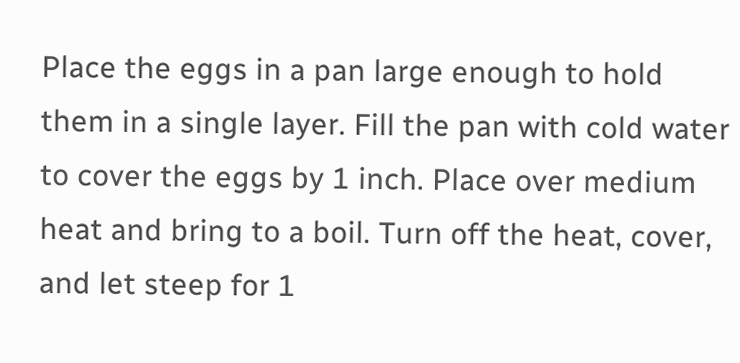Place the eggs in a pan large enough to hold them in a single layer. Fill the pan with cold water to cover the eggs by 1 inch. Place over medium heat and bring to a boil. Turn off the heat, cover, and let steep for 1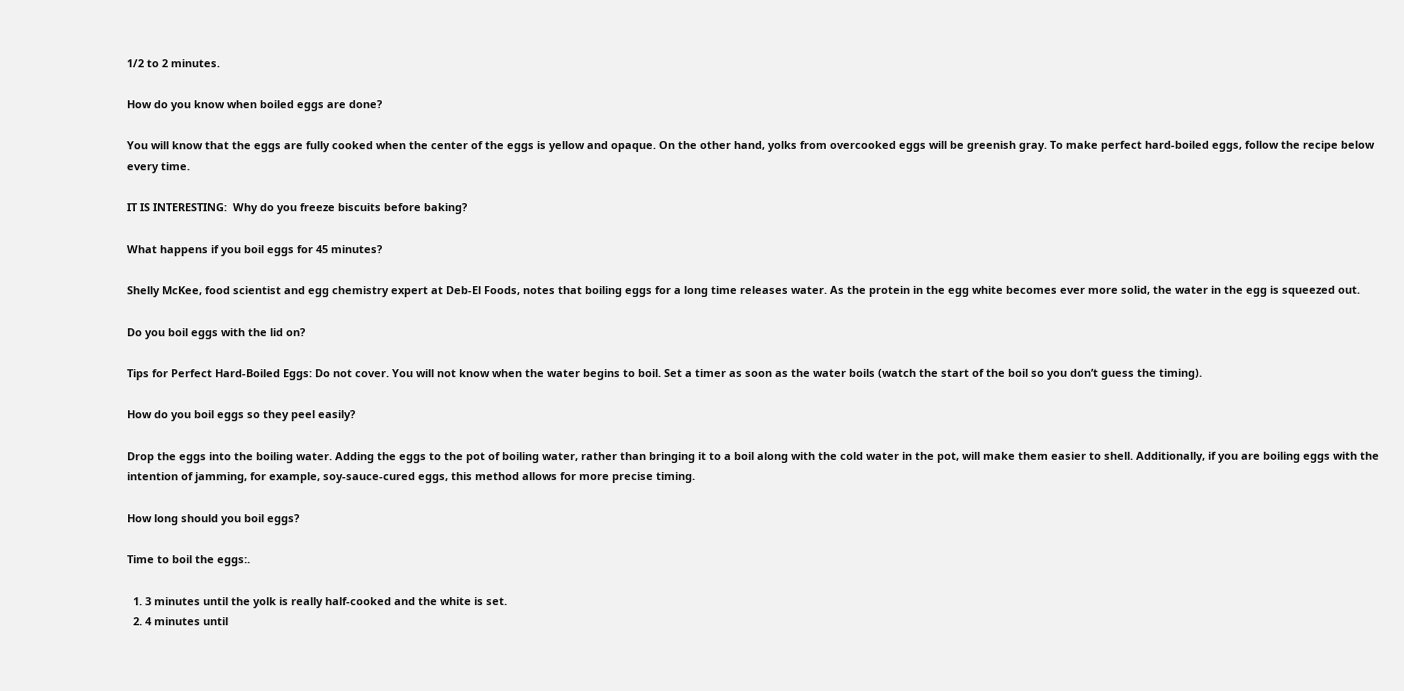1/2 to 2 minutes.

How do you know when boiled eggs are done?

You will know that the eggs are fully cooked when the center of the eggs is yellow and opaque. On the other hand, yolks from overcooked eggs will be greenish gray. To make perfect hard-boiled eggs, follow the recipe below every time.

IT IS INTERESTING:  Why do you freeze biscuits before baking?

What happens if you boil eggs for 45 minutes?

Shelly McKee, food scientist and egg chemistry expert at Deb-El Foods, notes that boiling eggs for a long time releases water. As the protein in the egg white becomes ever more solid, the water in the egg is squeezed out.

Do you boil eggs with the lid on?

Tips for Perfect Hard-Boiled Eggs: Do not cover. You will not know when the water begins to boil. Set a timer as soon as the water boils (watch the start of the boil so you don’t guess the timing).

How do you boil eggs so they peel easily?

Drop the eggs into the boiling water. Adding the eggs to the pot of boiling water, rather than bringing it to a boil along with the cold water in the pot, will make them easier to shell. Additionally, if you are boiling eggs with the intention of jamming, for example, soy-sauce-cured eggs, this method allows for more precise timing.

How long should you boil eggs?

Time to boil the eggs:.

  1. 3 minutes until the yolk is really half-cooked and the white is set.
  2. 4 minutes until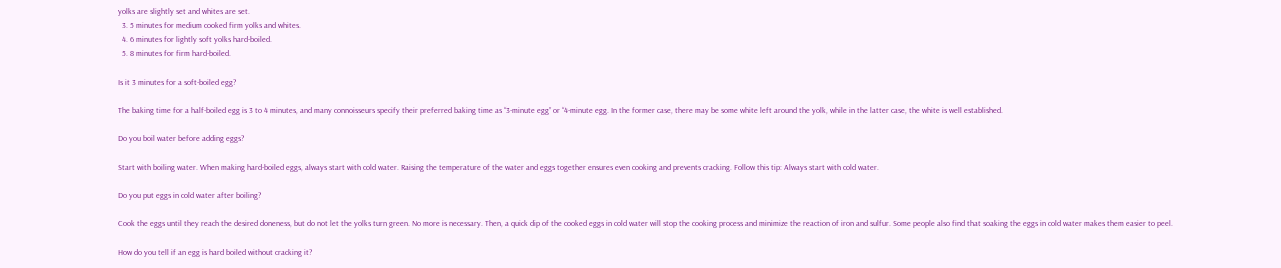yolks are slightly set and whites are set.
  3. 5 minutes for medium cooked firm yolks and whites.
  4. 6 minutes for lightly soft yolks hard-boiled.
  5. 8 minutes for firm hard-boiled.

Is it 3 minutes for a soft-boiled egg?

The baking time for a half-boiled egg is 3 to 4 minutes, and many connoisseurs specify their preferred baking time as “3-minute egg” or “4-minute egg. In the former case, there may be some white left around the yolk, while in the latter case, the white is well established.

Do you boil water before adding eggs?

Start with boiling water. When making hard-boiled eggs, always start with cold water. Raising the temperature of the water and eggs together ensures even cooking and prevents cracking. Follow this tip: Always start with cold water.

Do you put eggs in cold water after boiling?

Cook the eggs until they reach the desired doneness, but do not let the yolks turn green. No more is necessary. Then, a quick dip of the cooked eggs in cold water will stop the cooking process and minimize the reaction of iron and sulfur. Some people also find that soaking the eggs in cold water makes them easier to peel.

How do you tell if an egg is hard boiled without cracking it?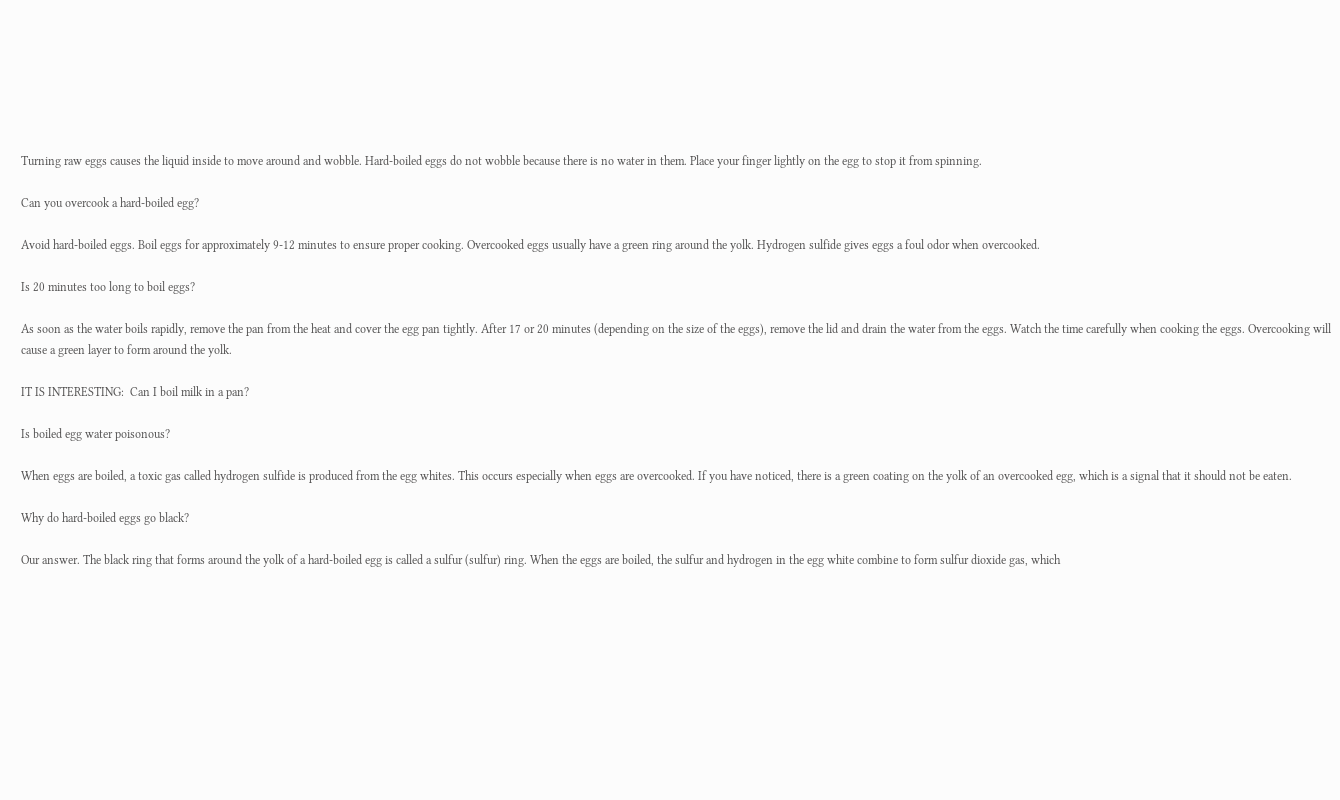Turning raw eggs causes the liquid inside to move around and wobble. Hard-boiled eggs do not wobble because there is no water in them. Place your finger lightly on the egg to stop it from spinning.

Can you overcook a hard-boiled egg?

Avoid hard-boiled eggs. Boil eggs for approximately 9-12 minutes to ensure proper cooking. Overcooked eggs usually have a green ring around the yolk. Hydrogen sulfide gives eggs a foul odor when overcooked.

Is 20 minutes too long to boil eggs?

As soon as the water boils rapidly, remove the pan from the heat and cover the egg pan tightly. After 17 or 20 minutes (depending on the size of the eggs), remove the lid and drain the water from the eggs. Watch the time carefully when cooking the eggs. Overcooking will cause a green layer to form around the yolk.

IT IS INTERESTING:  Can I boil milk in a pan?

Is boiled egg water poisonous?

When eggs are boiled, a toxic gas called hydrogen sulfide is produced from the egg whites. This occurs especially when eggs are overcooked. If you have noticed, there is a green coating on the yolk of an overcooked egg, which is a signal that it should not be eaten.

Why do hard-boiled eggs go black?

Our answer. The black ring that forms around the yolk of a hard-boiled egg is called a sulfur (sulfur) ring. When the eggs are boiled, the sulfur and hydrogen in the egg white combine to form sulfur dioxide gas, which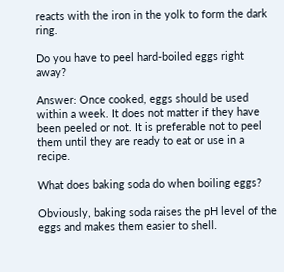reacts with the iron in the yolk to form the dark ring.

Do you have to peel hard-boiled eggs right away?

Answer: Once cooked, eggs should be used within a week. It does not matter if they have been peeled or not. It is preferable not to peel them until they are ready to eat or use in a recipe.

What does baking soda do when boiling eggs?

Obviously, baking soda raises the pH level of the eggs and makes them easier to shell.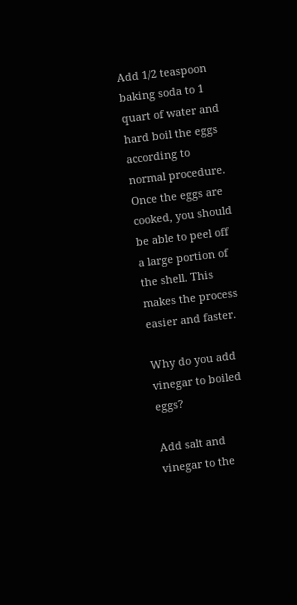Add 1/2 teaspoon baking soda to 1 quart of water and hard boil the eggs according to normal procedure. Once the eggs are cooked, you should be able to peel off a large portion of the shell. This makes the process easier and faster.

Why do you add vinegar to boiled eggs?

Add salt and vinegar to the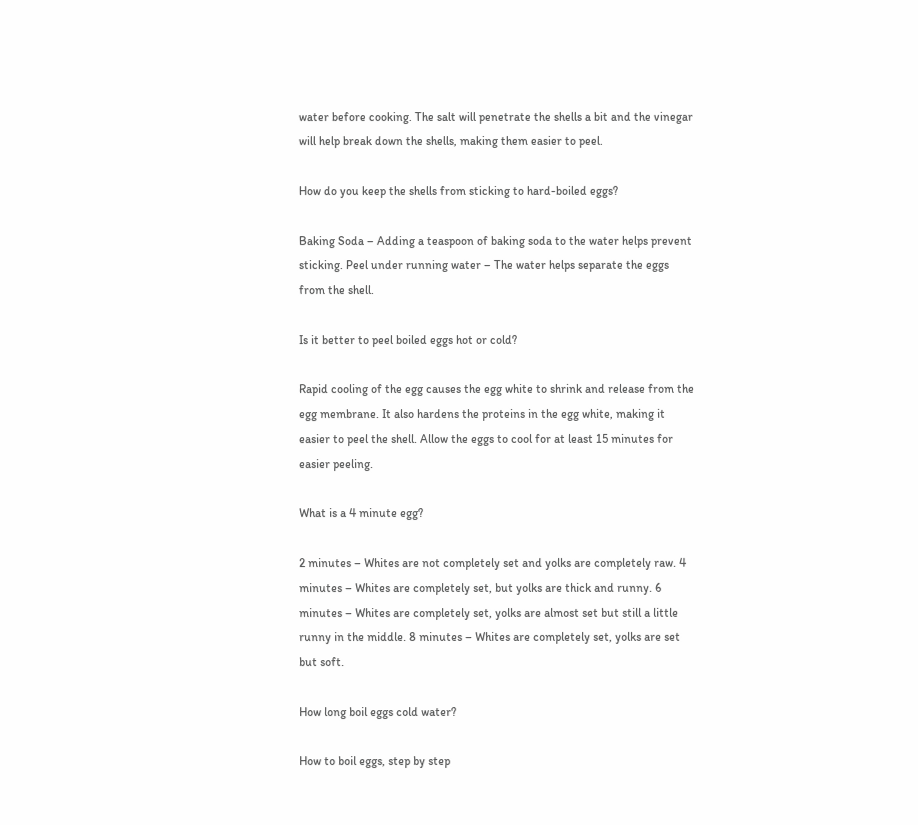water before cooking. The salt will penetrate the shells a bit and the vinegar will help break down the shells, making them easier to peel.

How do you keep the shells from sticking to hard-boiled eggs?

Baking Soda – Adding a teaspoon of baking soda to the water helps prevent sticking. Peel under running water – The water helps separate the eggs from the shell.

Is it better to peel boiled eggs hot or cold?

Rapid cooling of the egg causes the egg white to shrink and release from the egg membrane. It also hardens the proteins in the egg white, making it easier to peel the shell. Allow the eggs to cool for at least 15 minutes for easier peeling.

What is a 4 minute egg?

2 minutes – Whites are not completely set and yolks are completely raw. 4 minutes – Whites are completely set, but yolks are thick and runny. 6 minutes – Whites are completely set, yolks are almost set but still a little runny in the middle. 8 minutes – Whites are completely set, yolks are set but soft.

How long boil eggs cold water?

How to boil eggs, step by step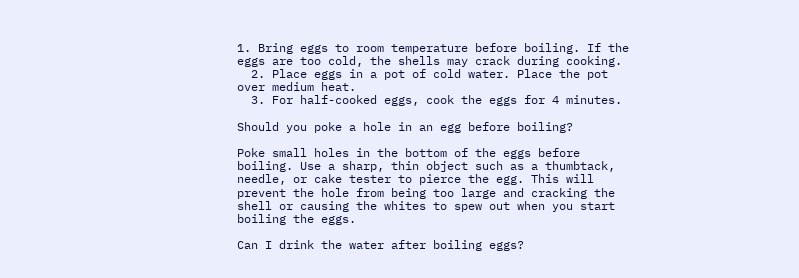1. Bring eggs to room temperature before boiling. If the eggs are too cold, the shells may crack during cooking.
  2. Place eggs in a pot of cold water. Place the pot over medium heat.
  3. For half-cooked eggs, cook the eggs for 4 minutes.

Should you poke a hole in an egg before boiling?

Poke small holes in the bottom of the eggs before boiling. Use a sharp, thin object such as a thumbtack, needle, or cake tester to pierce the egg. This will prevent the hole from being too large and cracking the shell or causing the whites to spew out when you start boiling the eggs.

Can I drink the water after boiling eggs?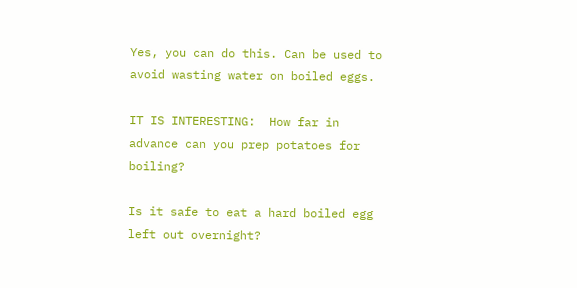Yes, you can do this. Can be used to avoid wasting water on boiled eggs.

IT IS INTERESTING:  How far in advance can you prep potatoes for boiling?

Is it safe to eat a hard boiled egg left out overnight?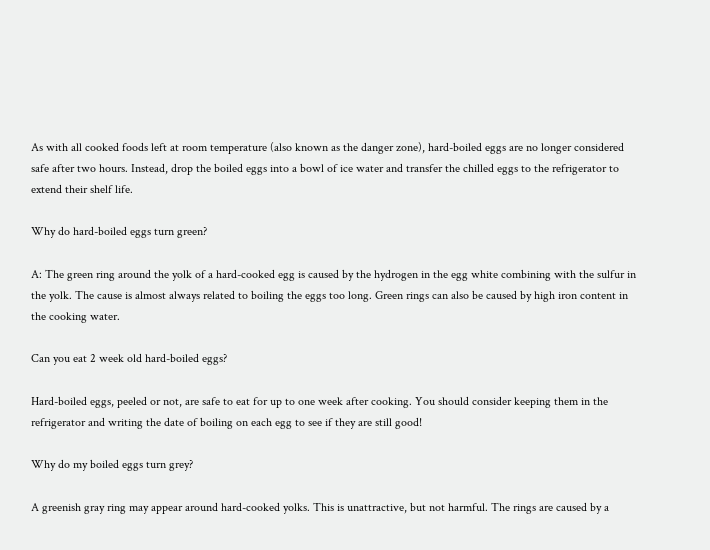As with all cooked foods left at room temperature (also known as the danger zone), hard-boiled eggs are no longer considered safe after two hours. Instead, drop the boiled eggs into a bowl of ice water and transfer the chilled eggs to the refrigerator to extend their shelf life.

Why do hard-boiled eggs turn green?

A: The green ring around the yolk of a hard-cooked egg is caused by the hydrogen in the egg white combining with the sulfur in the yolk. The cause is almost always related to boiling the eggs too long. Green rings can also be caused by high iron content in the cooking water.

Can you eat 2 week old hard-boiled eggs?

Hard-boiled eggs, peeled or not, are safe to eat for up to one week after cooking. You should consider keeping them in the refrigerator and writing the date of boiling on each egg to see if they are still good!

Why do my boiled eggs turn grey?

A greenish gray ring may appear around hard-cooked yolks. This is unattractive, but not harmful. The rings are caused by a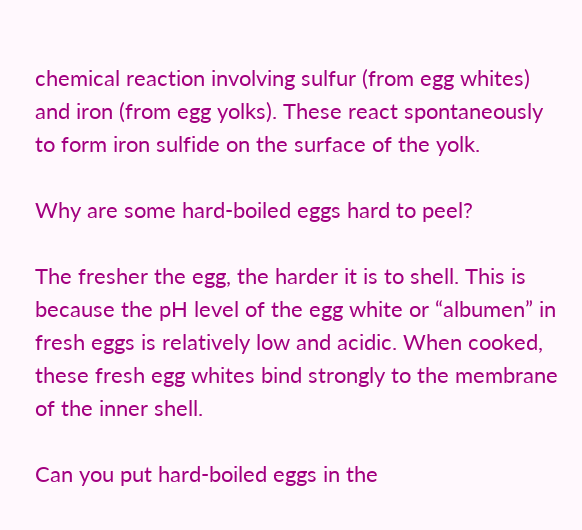chemical reaction involving sulfur (from egg whites) and iron (from egg yolks). These react spontaneously to form iron sulfide on the surface of the yolk.

Why are some hard-boiled eggs hard to peel?

The fresher the egg, the harder it is to shell. This is because the pH level of the egg white or “albumen” in fresh eggs is relatively low and acidic. When cooked, these fresh egg whites bind strongly to the membrane of the inner shell.

Can you put hard-boiled eggs in the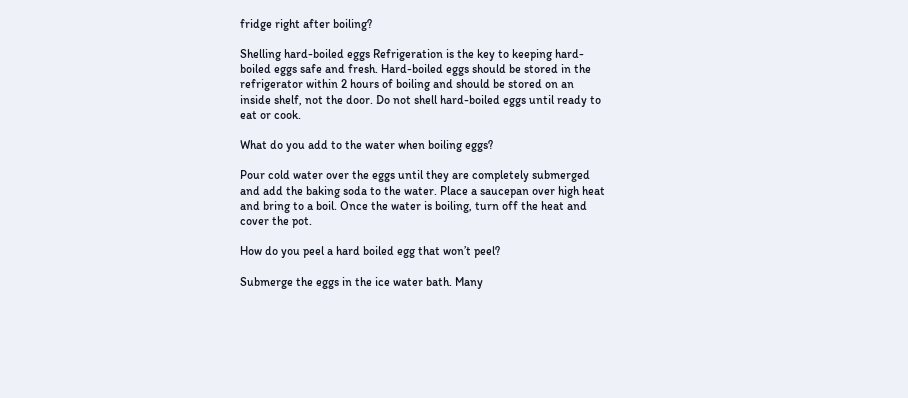fridge right after boiling?

Shelling hard-boiled eggs Refrigeration is the key to keeping hard-boiled eggs safe and fresh. Hard-boiled eggs should be stored in the refrigerator within 2 hours of boiling and should be stored on an inside shelf, not the door. Do not shell hard-boiled eggs until ready to eat or cook.

What do you add to the water when boiling eggs?

Pour cold water over the eggs until they are completely submerged and add the baking soda to the water. Place a saucepan over high heat and bring to a boil. Once the water is boiling, turn off the heat and cover the pot.

How do you peel a hard boiled egg that won’t peel?

Submerge the eggs in the ice water bath. Many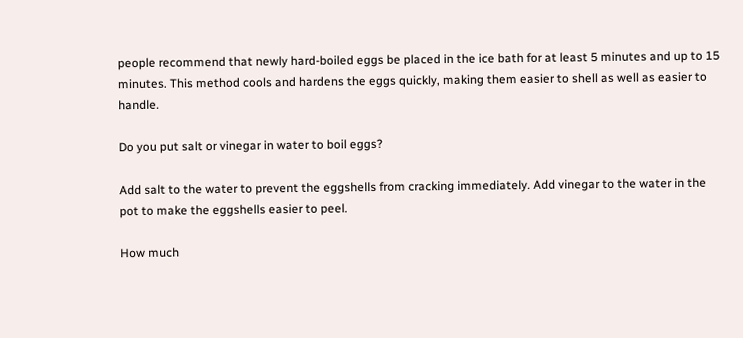people recommend that newly hard-boiled eggs be placed in the ice bath for at least 5 minutes and up to 15 minutes. This method cools and hardens the eggs quickly, making them easier to shell as well as easier to handle.

Do you put salt or vinegar in water to boil eggs?

Add salt to the water to prevent the eggshells from cracking immediately. Add vinegar to the water in the pot to make the eggshells easier to peel.

How much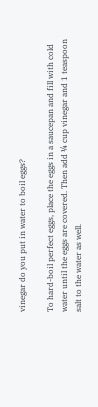vinegar do you put in water to boil eggs?

To hard-boil perfect eggs, place the eggs in a saucepan and fill with cold water until the eggs are covered. Then add ¼ cup vinegar and 1 teaspoon salt to the water as well.